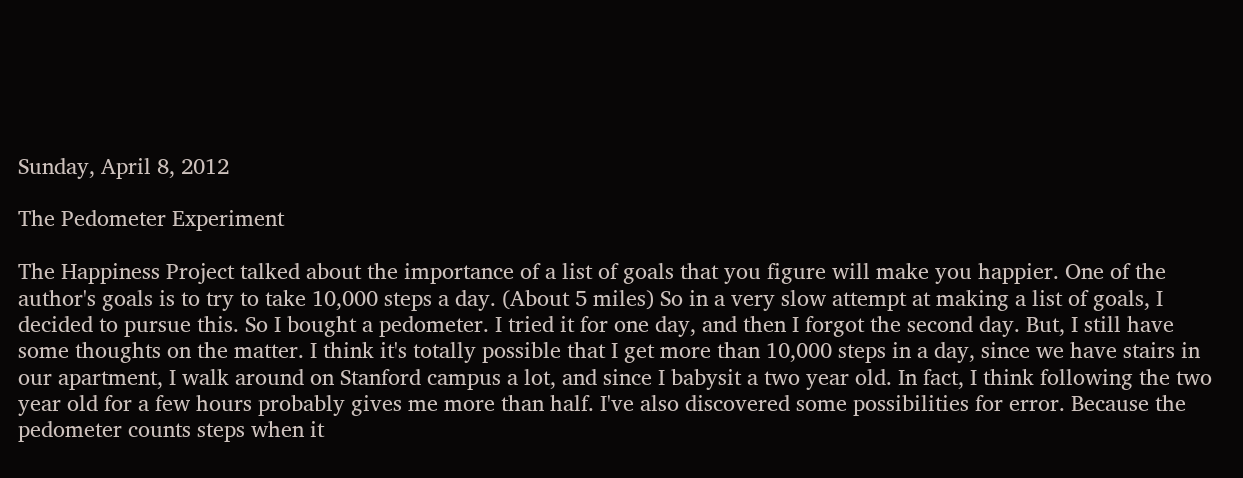Sunday, April 8, 2012

The Pedometer Experiment

The Happiness Project talked about the importance of a list of goals that you figure will make you happier. One of the author's goals is to try to take 10,000 steps a day. (About 5 miles) So in a very slow attempt at making a list of goals, I decided to pursue this. So I bought a pedometer. I tried it for one day, and then I forgot the second day. But, I still have some thoughts on the matter. I think it's totally possible that I get more than 10,000 steps in a day, since we have stairs in our apartment, I walk around on Stanford campus a lot, and since I babysit a two year old. In fact, I think following the two year old for a few hours probably gives me more than half. I've also discovered some possibilities for error. Because the pedometer counts steps when it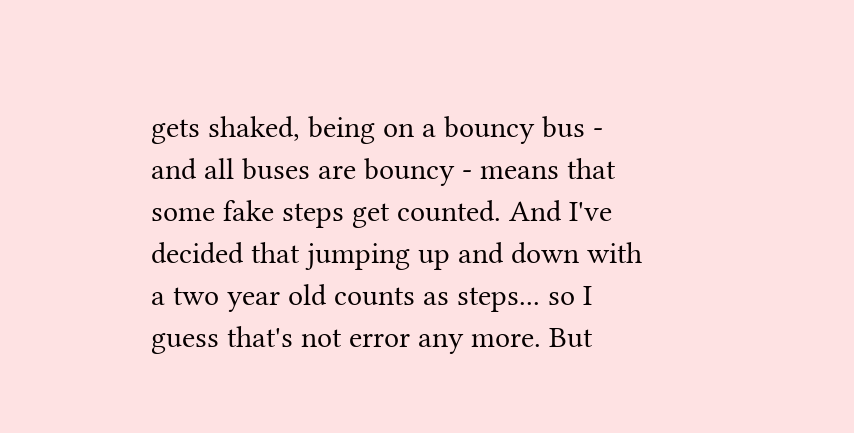gets shaked, being on a bouncy bus - and all buses are bouncy - means that some fake steps get counted. And I've decided that jumping up and down with a two year old counts as steps... so I guess that's not error any more. But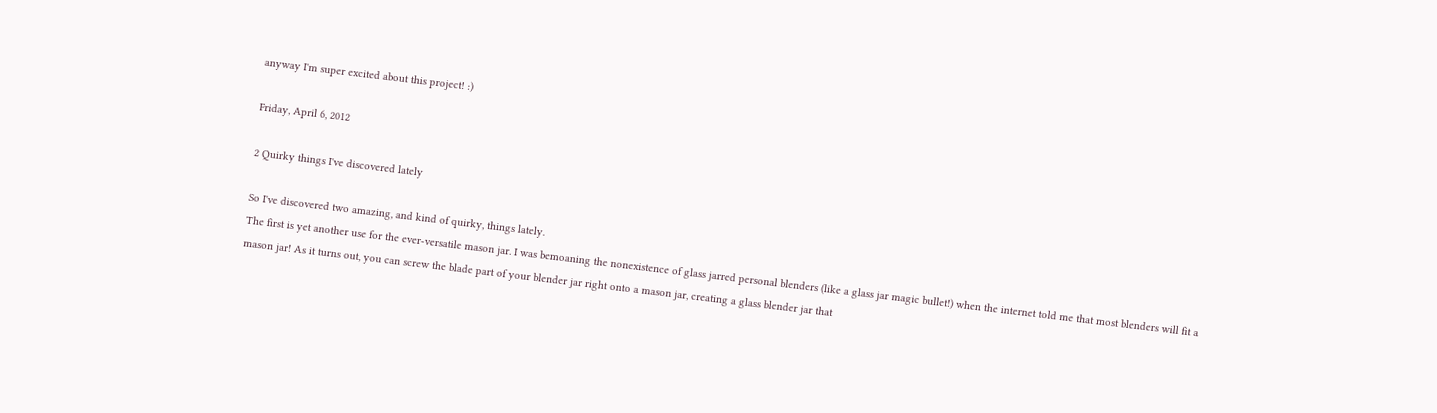anyway I'm super excited about this project! :)

Friday, April 6, 2012

2 Quirky things I've discovered lately

So I've discovered two amazing, and kind of quirky, things lately.
The first is yet another use for the ever-versatile mason jar. I was bemoaning the nonexistence of glass jarred personal blenders (like a glass jar magic bullet!) when the internet told me that most blenders will fit a mason jar! As it turns out, you can screw the blade part of your blender jar right onto a mason jar, creating a glass blender jar that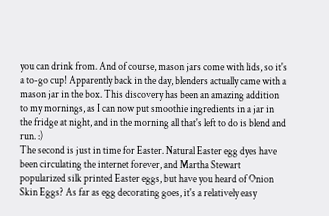you can drink from. And of course, mason jars come with lids, so it's a to-go cup! Apparently back in the day, blenders actually came with a mason jar in the box. This discovery has been an amazing addition to my mornings, as I can now put smoothie ingredients in a jar in the fridge at night, and in the morning all that's left to do is blend and run. :)
The second is just in time for Easter. Natural Easter egg dyes have been circulating the internet forever, and Martha Stewart popularized silk printed Easter eggs, but have you heard of Onion Skin Eggs? As far as egg decorating goes, it's a relatively easy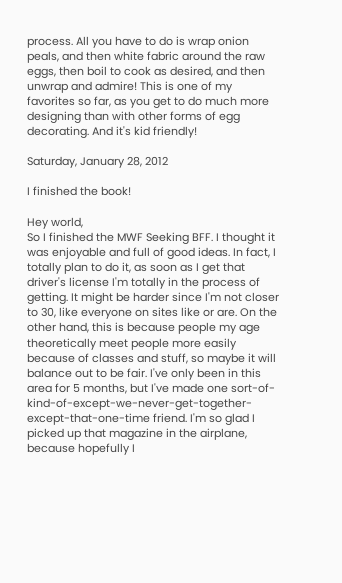process. All you have to do is wrap onion peals, and then white fabric around the raw eggs, then boil to cook as desired, and then unwrap and admire! This is one of my favorites so far, as you get to do much more designing than with other forms of egg decorating. And it's kid friendly!

Saturday, January 28, 2012

I finished the book!

Hey world,
So I finished the MWF Seeking BFF. I thought it was enjoyable and full of good ideas. In fact, I totally plan to do it, as soon as I get that driver's license I'm totally in the process of getting. It might be harder since I'm not closer to 30, like everyone on sites like or are. On the other hand, this is because people my age theoretically meet people more easily because of classes and stuff, so maybe it will balance out to be fair. I've only been in this area for 5 months, but I've made one sort-of-kind-of-except-we-never-get-together-except-that-one-time friend. I'm so glad I picked up that magazine in the airplane, because hopefully I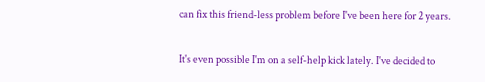can fix this friend-less problem before I've been here for 2 years.

It's even possible I'm on a self-help kick lately. I've decided to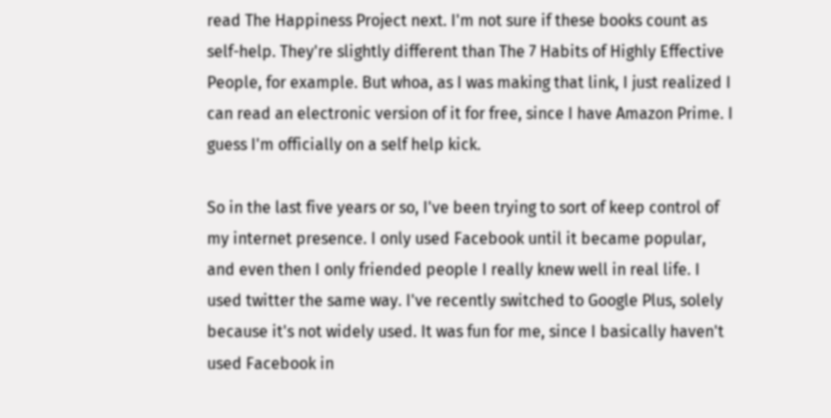read The Happiness Project next. I'm not sure if these books count as self-help. They're slightly different than The 7 Habits of Highly Effective People, for example. But whoa, as I was making that link, I just realized I can read an electronic version of it for free, since I have Amazon Prime. I guess I'm officially on a self help kick.

So in the last five years or so, I've been trying to sort of keep control of my internet presence. I only used Facebook until it became popular, and even then I only friended people I really knew well in real life. I used twitter the same way. I've recently switched to Google Plus, solely because it's not widely used. It was fun for me, since I basically haven't used Facebook in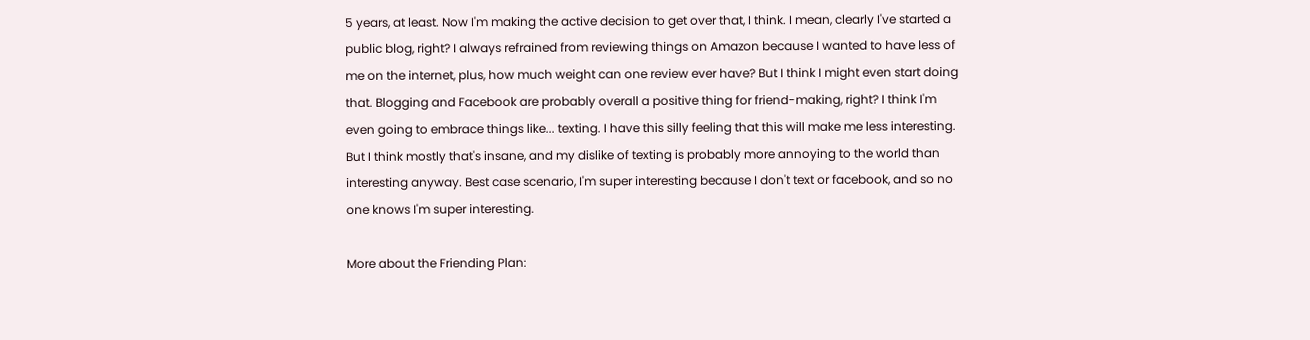5 years, at least. Now I'm making the active decision to get over that, I think. I mean, clearly I've started a public blog, right? I always refrained from reviewing things on Amazon because I wanted to have less of me on the internet, plus, how much weight can one review ever have? But I think I might even start doing that. Blogging and Facebook are probably overall a positive thing for friend-making, right? I think I'm even going to embrace things like... texting. I have this silly feeling that this will make me less interesting. But I think mostly that's insane, and my dislike of texting is probably more annoying to the world than interesting anyway. Best case scenario, I'm super interesting because I don't text or facebook, and so no one knows I'm super interesting.

More about the Friending Plan: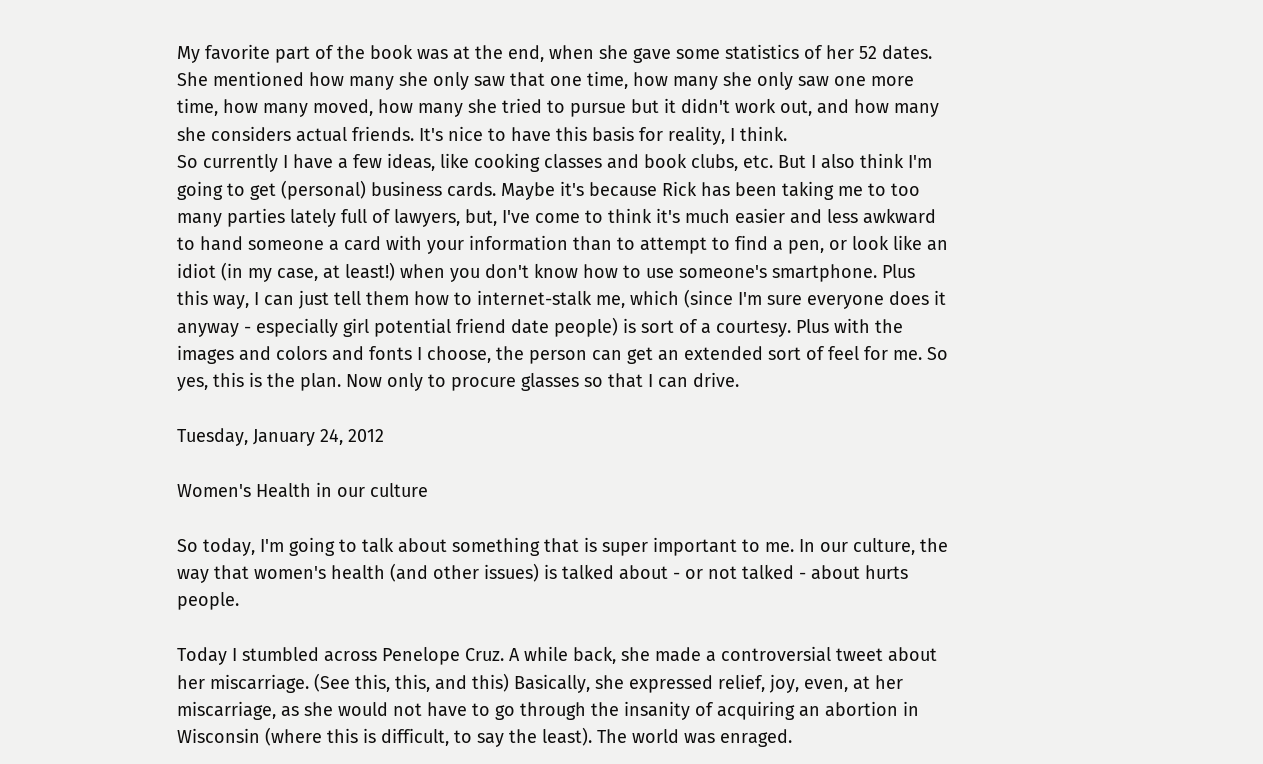My favorite part of the book was at the end, when she gave some statistics of her 52 dates. She mentioned how many she only saw that one time, how many she only saw one more time, how many moved, how many she tried to pursue but it didn't work out, and how many she considers actual friends. It's nice to have this basis for reality, I think.
So currently I have a few ideas, like cooking classes and book clubs, etc. But I also think I'm going to get (personal) business cards. Maybe it's because Rick has been taking me to too many parties lately full of lawyers, but, I've come to think it's much easier and less awkward to hand someone a card with your information than to attempt to find a pen, or look like an idiot (in my case, at least!) when you don't know how to use someone's smartphone. Plus this way, I can just tell them how to internet-stalk me, which (since I'm sure everyone does it anyway - especially girl potential friend date people) is sort of a courtesy. Plus with the images and colors and fonts I choose, the person can get an extended sort of feel for me. So yes, this is the plan. Now only to procure glasses so that I can drive.

Tuesday, January 24, 2012

Women's Health in our culture

So today, I'm going to talk about something that is super important to me. In our culture, the way that women's health (and other issues) is talked about - or not talked - about hurts people.

Today I stumbled across Penelope Cruz. A while back, she made a controversial tweet about her miscarriage. (See this, this, and this) Basically, she expressed relief, joy, even, at her miscarriage, as she would not have to go through the insanity of acquiring an abortion in Wisconsin (where this is difficult, to say the least). The world was enraged.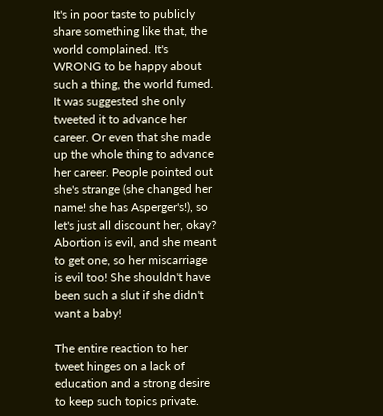It's in poor taste to publicly share something like that, the world complained. It's WRONG to be happy about such a thing, the world fumed. It was suggested she only tweeted it to advance her career. Or even that she made up the whole thing to advance her career. People pointed out she's strange (she changed her name! she has Asperger's!), so let's just all discount her, okay? Abortion is evil, and she meant to get one, so her miscarriage is evil too! She shouldn't have been such a slut if she didn't want a baby!

The entire reaction to her tweet hinges on a lack of education and a strong desire to keep such topics private.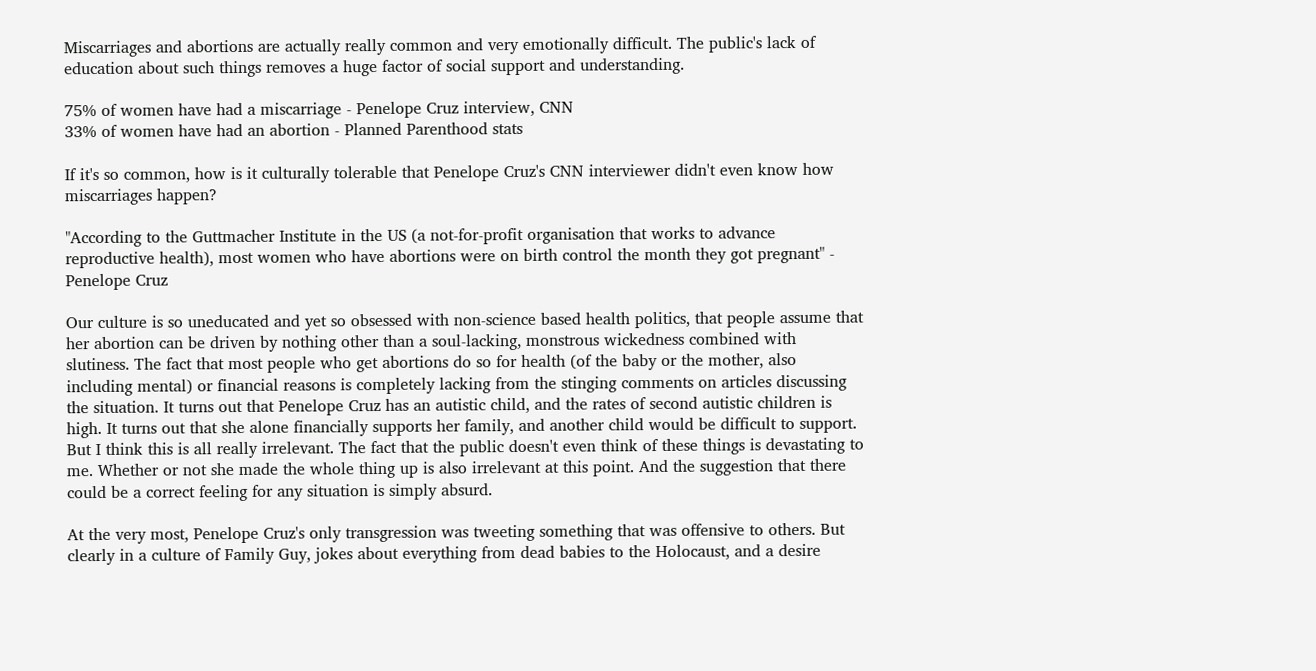Miscarriages and abortions are actually really common and very emotionally difficult. The public's lack of education about such things removes a huge factor of social support and understanding.

75% of women have had a miscarriage - Penelope Cruz interview, CNN
33% of women have had an abortion - Planned Parenthood stats

If it's so common, how is it culturally tolerable that Penelope Cruz's CNN interviewer didn't even know how miscarriages happen?

"According to the Guttmacher Institute in the US (a not-for-profit organisation that works to advance reproductive health), most women who have abortions were on birth control the month they got pregnant" - Penelope Cruz

Our culture is so uneducated and yet so obsessed with non-science based health politics, that people assume that her abortion can be driven by nothing other than a soul-lacking, monstrous wickedness combined with slutiness. The fact that most people who get abortions do so for health (of the baby or the mother, also including mental) or financial reasons is completely lacking from the stinging comments on articles discussing the situation. It turns out that Penelope Cruz has an autistic child, and the rates of second autistic children is high. It turns out that she alone financially supports her family, and another child would be difficult to support. But I think this is all really irrelevant. The fact that the public doesn't even think of these things is devastating to me. Whether or not she made the whole thing up is also irrelevant at this point. And the suggestion that there could be a correct feeling for any situation is simply absurd.

At the very most, Penelope Cruz's only transgression was tweeting something that was offensive to others. But clearly in a culture of Family Guy, jokes about everything from dead babies to the Holocaust, and a desire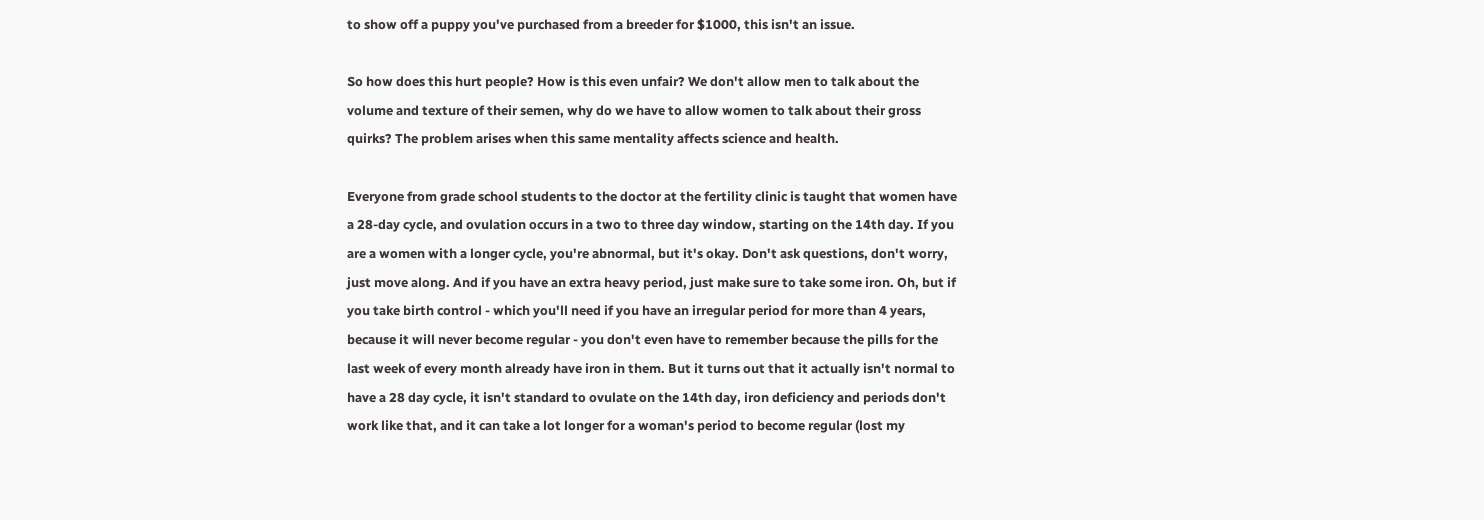to show off a puppy you've purchased from a breeder for $1000, this isn't an issue.

So how does this hurt people? How is this even unfair? We don't allow men to talk about the volume and texture of their semen, why do we have to allow women to talk about their gross quirks? The problem arises when this same mentality affects science and health.

Everyone from grade school students to the doctor at the fertility clinic is taught that women have a 28-day cycle, and ovulation occurs in a two to three day window, starting on the 14th day. If you are a women with a longer cycle, you're abnormal, but it's okay. Don't ask questions, don't worry, just move along. And if you have an extra heavy period, just make sure to take some iron. Oh, but if you take birth control - which you'll need if you have an irregular period for more than 4 years, because it will never become regular - you don't even have to remember because the pills for the last week of every month already have iron in them. But it turns out that it actually isn't normal to have a 28 day cycle, it isn't standard to ovulate on the 14th day, iron deficiency and periods don't work like that, and it can take a lot longer for a woman's period to become regular (lost my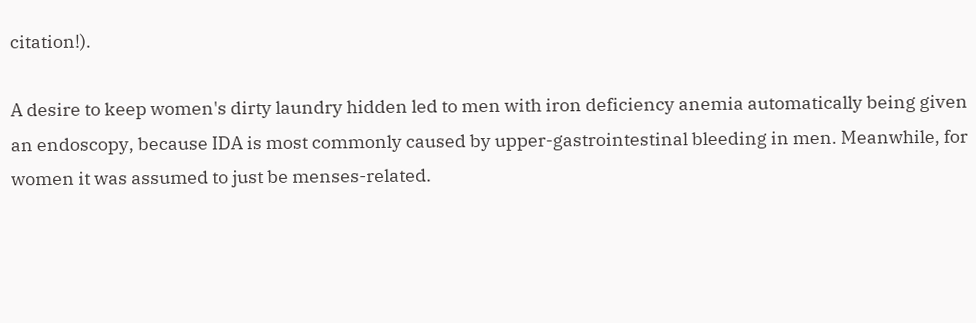citation!).

A desire to keep women's dirty laundry hidden led to men with iron deficiency anemia automatically being given an endoscopy, because IDA is most commonly caused by upper-gastrointestinal bleeding in men. Meanwhile, for women it was assumed to just be menses-related.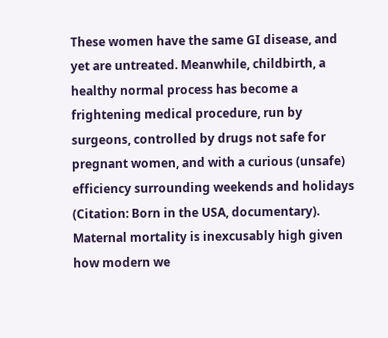These women have the same GI disease, and yet are untreated. Meanwhile, childbirth, a healthy normal process has become a frightening medical procedure, run by surgeons, controlled by drugs not safe for pregnant women, and with a curious (unsafe) efficiency surrounding weekends and holidays (Citation: Born in the USA, documentary). Maternal mortality is inexcusably high given how modern we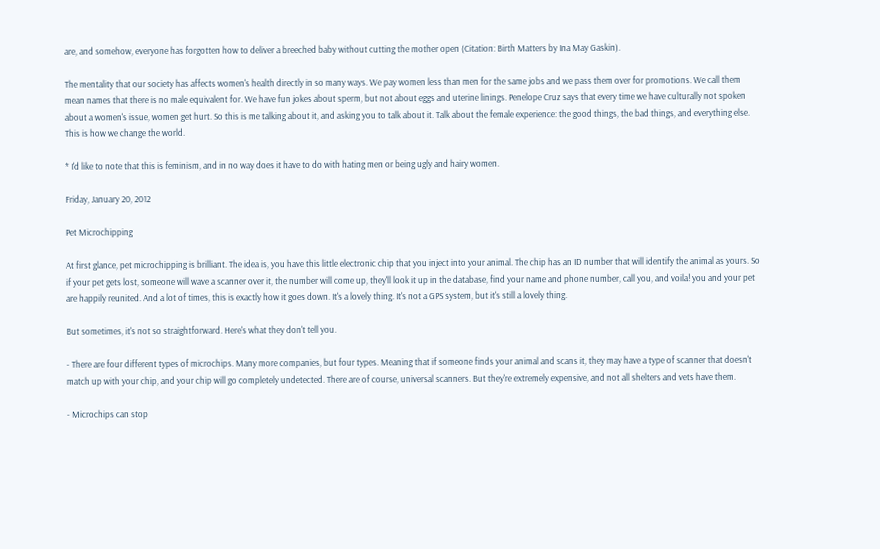are, and somehow, everyone has forgotten how to deliver a breeched baby without cutting the mother open (Citation: Birth Matters by Ina May Gaskin).

The mentality that our society has affects women's health directly in so many ways. We pay women less than men for the same jobs and we pass them over for promotions. We call them mean names that there is no male equivalent for. We have fun jokes about sperm, but not about eggs and uterine linings. Penelope Cruz says that every time we have culturally not spoken about a women's issue, women get hurt. So this is me talking about it, and asking you to talk about it. Talk about the female experience: the good things, the bad things, and everything else. This is how we change the world.

* I'd like to note that this is feminism, and in no way does it have to do with hating men or being ugly and hairy women.

Friday, January 20, 2012

Pet Microchipping

At first glance, pet microchipping is brilliant. The idea is, you have this little electronic chip that you inject into your animal. The chip has an ID number that will identify the animal as yours. So if your pet gets lost, someone will wave a scanner over it, the number will come up, they'll look it up in the database, find your name and phone number, call you, and voila! you and your pet are happily reunited. And a lot of times, this is exactly how it goes down. It's a lovely thing. It's not a GPS system, but it's still a lovely thing.

But sometimes, it's not so straightforward. Here's what they don't tell you.

- There are four different types of microchips. Many more companies, but four types. Meaning that if someone finds your animal and scans it, they may have a type of scanner that doesn't match up with your chip, and your chip will go completely undetected. There are of course, universal scanners. But they're extremely expensive, and not all shelters and vets have them.

- Microchips can stop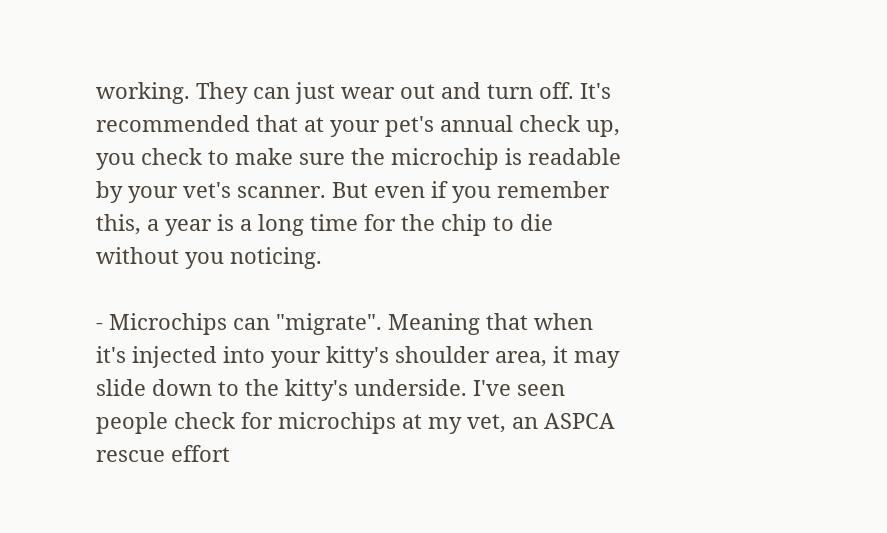working. They can just wear out and turn off. It's recommended that at your pet's annual check up, you check to make sure the microchip is readable by your vet's scanner. But even if you remember this, a year is a long time for the chip to die without you noticing.

- Microchips can "migrate". Meaning that when it's injected into your kitty's shoulder area, it may slide down to the kitty's underside. I've seen people check for microchips at my vet, an ASPCA rescue effort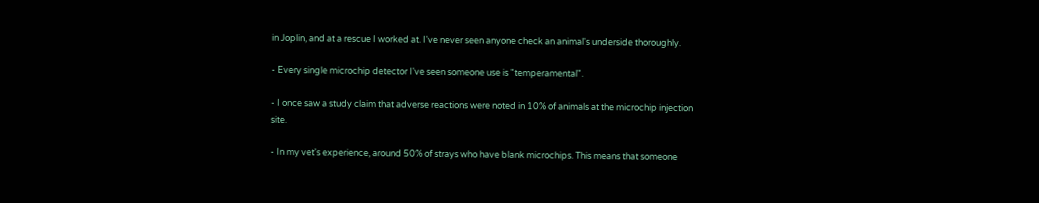in Joplin, and at a rescue I worked at. I've never seen anyone check an animal's underside thoroughly.

- Every single microchip detector I've seen someone use is "temperamental".

- I once saw a study claim that adverse reactions were noted in 10% of animals at the microchip injection site.

- In my vet's experience, around 50% of strays who have blank microchips. This means that someone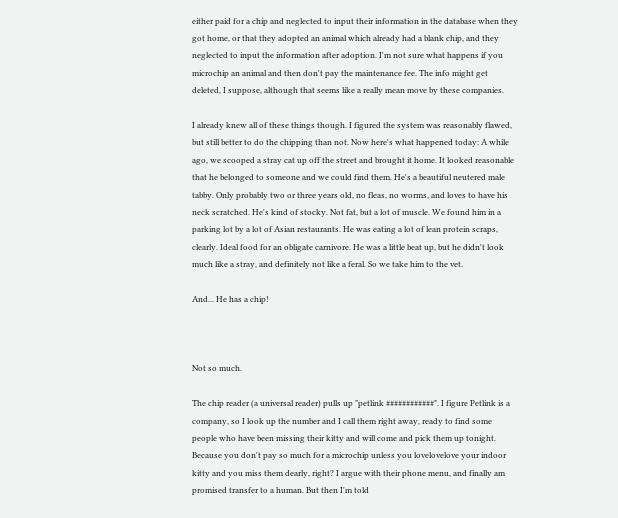either paid for a chip and neglected to input their information in the database when they got home, or that they adopted an animal which already had a blank chip, and they neglected to input the information after adoption. I'm not sure what happens if you microchip an animal and then don't pay the maintenance fee. The info might get deleted, I suppose, although that seems like a really mean move by these companies.

I already knew all of these things though. I figured the system was reasonably flawed, but still better to do the chipping than not. Now here's what happened today: A while ago, we scooped a stray cat up off the street and brought it home. It looked reasonable that he belonged to someone and we could find them. He's a beautiful neutered male tabby. Only probably two or three years old, no fleas, no worms, and loves to have his neck scratched. He's kind of stocky. Not fat, but a lot of muscle. We found him in a parking lot by a lot of Asian restaurants. He was eating a lot of lean protein scraps, clearly. Ideal food for an obligate carnivore. He was a little beat up, but he didn't look much like a stray, and definitely not like a feral. So we take him to the vet.

And... He has a chip!



Not so much.

The chip reader (a universal reader) pulls up "petlink ############". I figure Petlink is a company, so I look up the number and I call them right away, ready to find some people who have been missing their kitty and will come and pick them up tonight. Because you don't pay so much for a microchip unless you lovelovelove your indoor kitty and you miss them dearly, right? I argue with their phone menu, and finally am promised transfer to a human. But then I'm told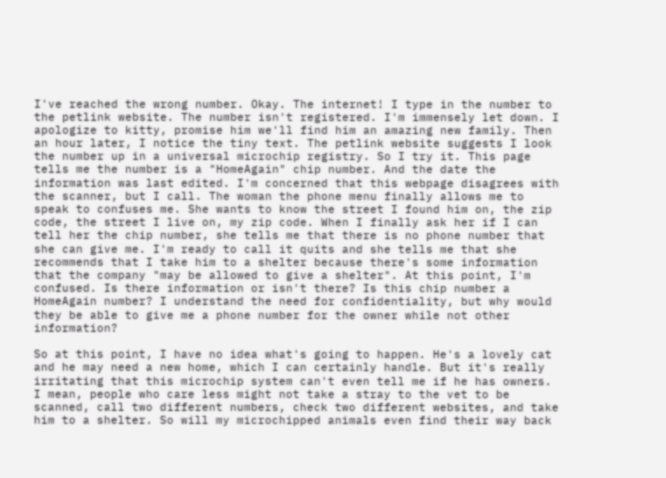I've reached the wrong number. Okay. The internet! I type in the number to the petlink website. The number isn't registered. I'm immensely let down. I apologize to kitty, promise him we'll find him an amazing new family. Then an hour later, I notice the tiny text. The petlink website suggests I look the number up in a universal microchip registry. So I try it. This page tells me the number is a "HomeAgain" chip number. And the date the information was last edited. I'm concerned that this webpage disagrees with the scanner, but I call. The woman the phone menu finally allows me to speak to confuses me. She wants to know the street I found him on, the zip code, the street I live on, my zip code. When I finally ask her if I can tell her the chip number, she tells me that there is no phone number that she can give me. I'm ready to call it quits and she tells me that she recommends that I take him to a shelter because there's some information that the company "may be allowed to give a shelter". At this point, I'm confused. Is there information or isn't there? Is this chip number a HomeAgain number? I understand the need for confidentiality, but why would they be able to give me a phone number for the owner while not other information?

So at this point, I have no idea what's going to happen. He's a lovely cat and he may need a new home, which I can certainly handle. But it's really irritating that this microchip system can't even tell me if he has owners. I mean, people who care less might not take a stray to the vet to be scanned, call two different numbers, check two different websites, and take him to a shelter. So will my microchipped animals even find their way back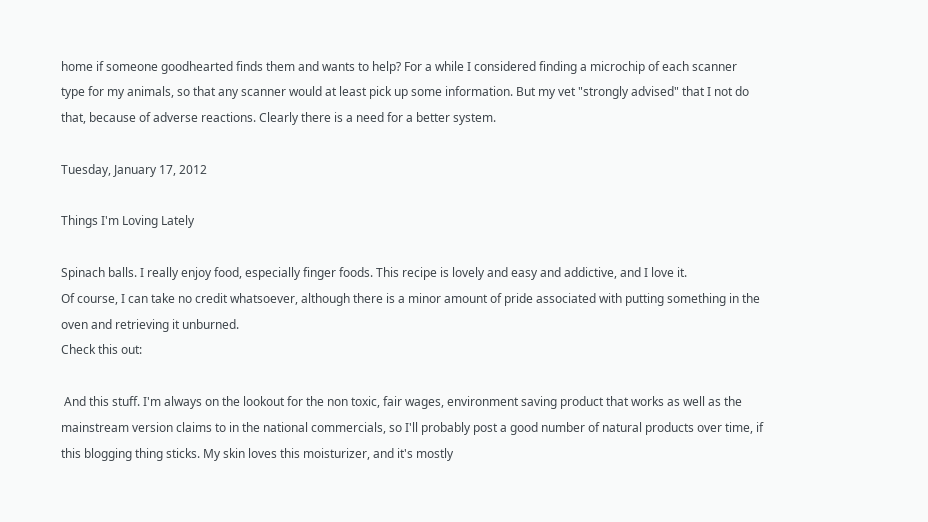home if someone goodhearted finds them and wants to help? For a while I considered finding a microchip of each scanner type for my animals, so that any scanner would at least pick up some information. But my vet "strongly advised" that I not do that, because of adverse reactions. Clearly there is a need for a better system.

Tuesday, January 17, 2012

Things I'm Loving Lately

Spinach balls. I really enjoy food, especially finger foods. This recipe is lovely and easy and addictive, and I love it.
Of course, I can take no credit whatsoever, although there is a minor amount of pride associated with putting something in the oven and retrieving it unburned.
Check this out:

 And this stuff. I'm always on the lookout for the non toxic, fair wages, environment saving product that works as well as the mainstream version claims to in the national commercials, so I'll probably post a good number of natural products over time, if this blogging thing sticks. My skin loves this moisturizer, and it's mostly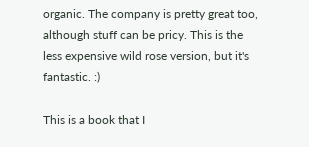organic. The company is pretty great too, although stuff can be pricy. This is the less expensive wild rose version, but it's fantastic. :)

This is a book that I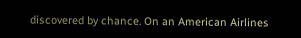discovered by chance. On an American Airlines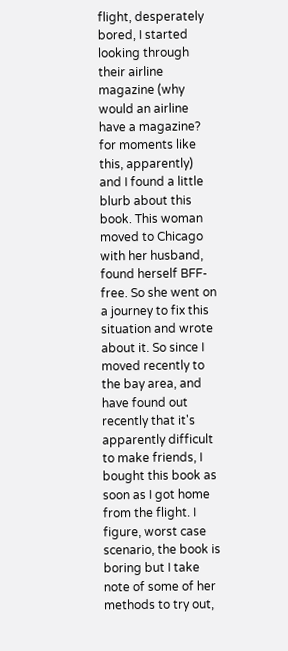flight, desperately bored, I started looking through their airline magazine (why would an airline have a magazine? for moments like this, apparently) and I found a little blurb about this book. This woman moved to Chicago with her husband, found herself BFF-free. So she went on a journey to fix this situation and wrote about it. So since I moved recently to the bay area, and have found out recently that it's apparently difficult to make friends, I bought this book as soon as I got home from the flight. I figure, worst case scenario, the book is boring but I take note of some of her methods to try out,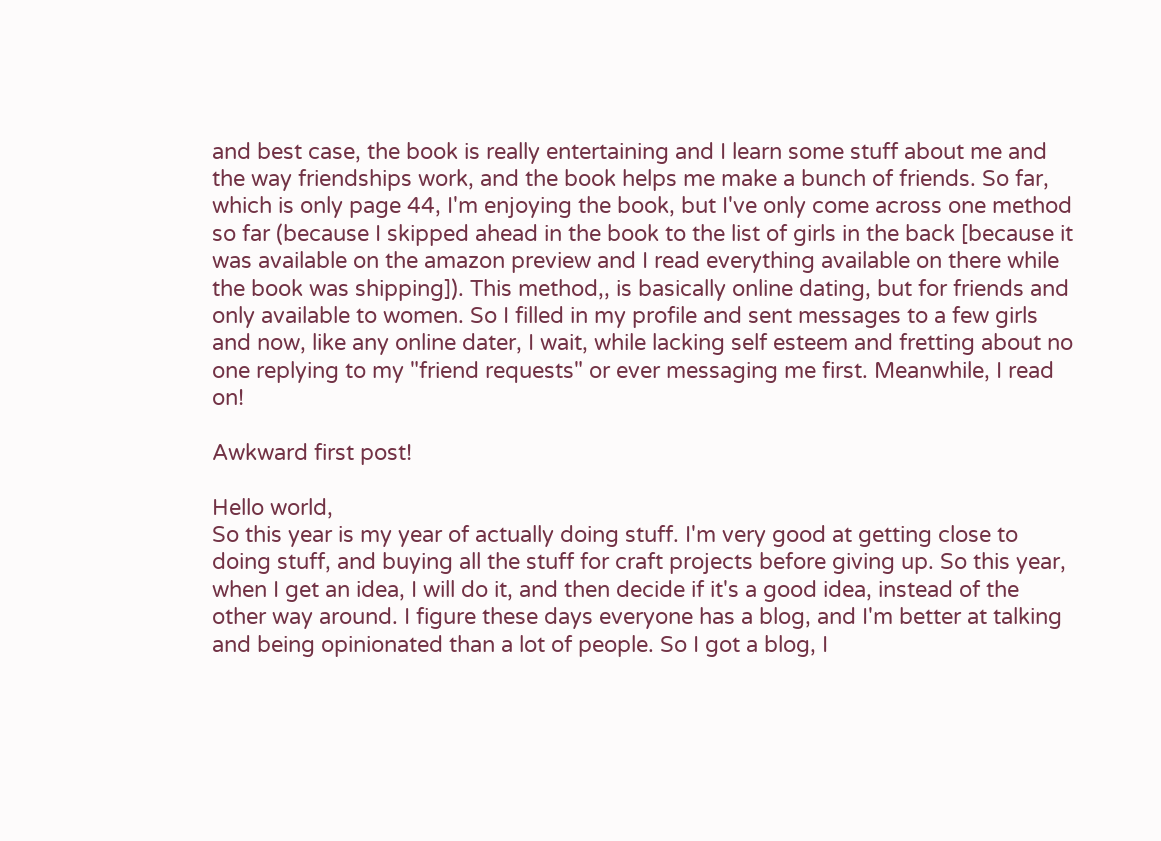and best case, the book is really entertaining and I learn some stuff about me and the way friendships work, and the book helps me make a bunch of friends. So far, which is only page 44, I'm enjoying the book, but I've only come across one method so far (because I skipped ahead in the book to the list of girls in the back [because it was available on the amazon preview and I read everything available on there while the book was shipping]). This method,, is basically online dating, but for friends and only available to women. So I filled in my profile and sent messages to a few girls and now, like any online dater, I wait, while lacking self esteem and fretting about no one replying to my "friend requests" or ever messaging me first. Meanwhile, I read on!

Awkward first post!

Hello world,
So this year is my year of actually doing stuff. I'm very good at getting close to doing stuff, and buying all the stuff for craft projects before giving up. So this year, when I get an idea, I will do it, and then decide if it's a good idea, instead of the other way around. I figure these days everyone has a blog, and I'm better at talking and being opinionated than a lot of people. So I got a blog, I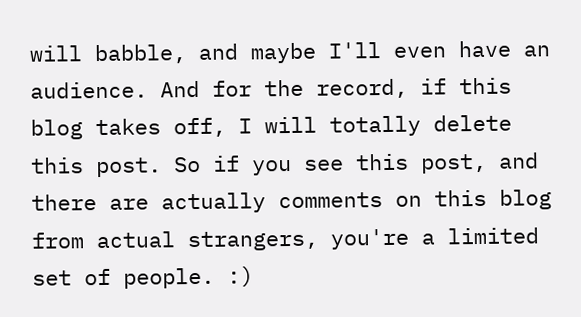will babble, and maybe I'll even have an audience. And for the record, if this blog takes off, I will totally delete this post. So if you see this post, and there are actually comments on this blog from actual strangers, you're a limited set of people. :)